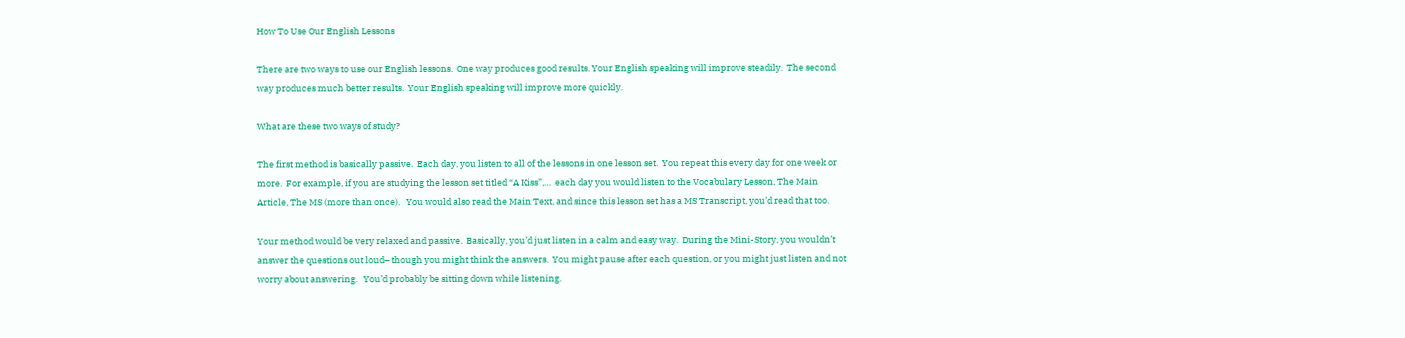How To Use Our English Lessons

There are two ways to use our English lessons.  One way produces good results. Your English speaking will improve steadily.  The second way produces much better results.  Your English speaking will improve more quickly.

What are these two ways of study?

The first method is basically passive.  Each day, you listen to all of the lessons in one lesson set.  You repeat this every day for one week or more.  For example, if you are studying the lesson set titled “A Kiss”,…  each day you would listen to the Vocabulary Lesson, The Main Article, The MS (more than once).   You would also read the Main Text, and since this lesson set has a MS Transcript, you’d read that too.

Your method would be very relaxed and passive.  Basically, you’d just listen in a calm and easy way.  During the Mini-Story, you wouldn’t answer the questions out loud– though you might think the answers.  You might pause after each question, or you might just listen and not worry about answering.   You’d probably be sitting down while listening.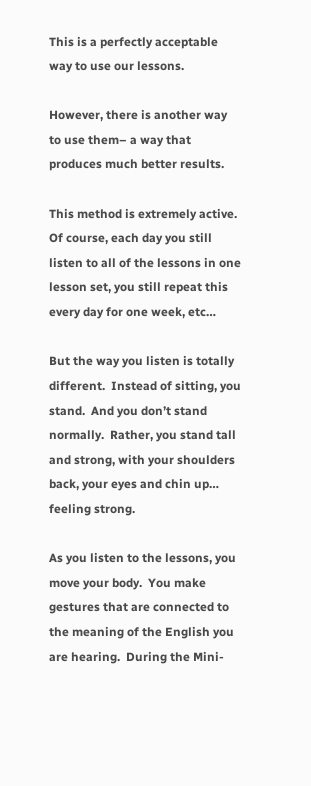This is a perfectly acceptable way to use our lessons.

However, there is another way to use them– a way that produces much better results.

This method is extremely active.  Of course, each day you still listen to all of the lessons in one lesson set, you still repeat this every day for one week, etc…

But the way you listen is totally different.  Instead of sitting, you stand.  And you don’t stand normally.  Rather, you stand tall and strong, with your shoulders back, your eyes and chin up…  feeling strong.

As you listen to the lessons, you move your body.  You make gestures that are connected to the meaning of the English you are hearing.  During the Mini-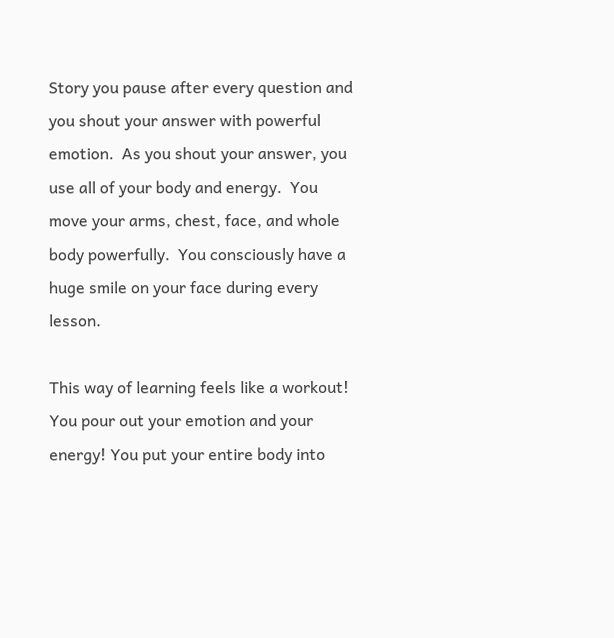Story you pause after every question and you shout your answer with powerful emotion.  As you shout your answer, you use all of your body and energy.  You move your arms, chest, face, and whole body powerfully.  You consciously have a huge smile on your face during every lesson.

This way of learning feels like a workout!  You pour out your emotion and your energy! You put your entire body into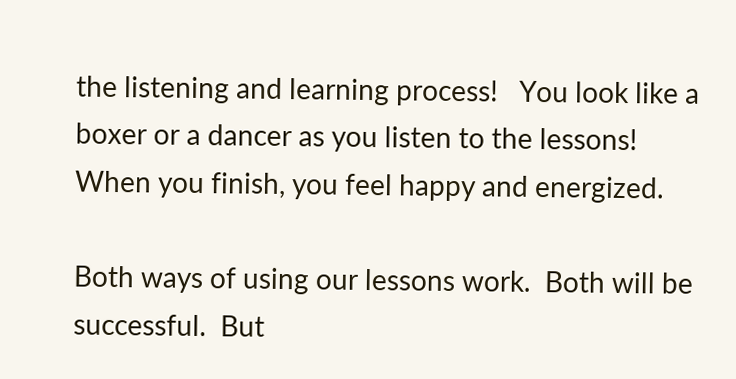the listening and learning process!   You look like a boxer or a dancer as you listen to the lessons!  When you finish, you feel happy and energized.

Both ways of using our lessons work.  Both will be successful.  But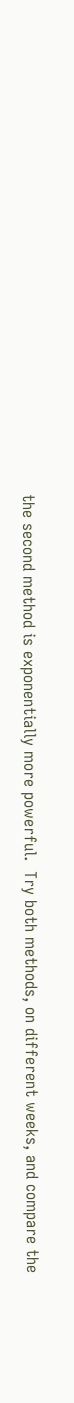the second method is exponentially more powerful.  Try both methods, on different weeks, and compare the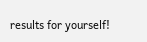results for yourself!